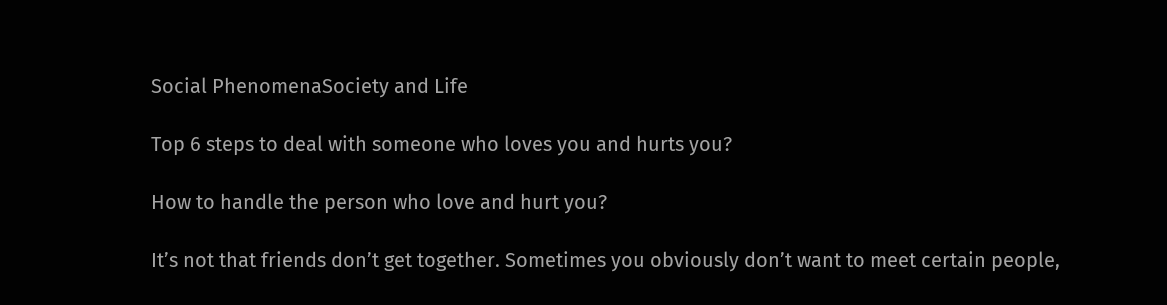Social PhenomenaSociety and Life

Top 6 steps to deal with someone who loves you and hurts you?

How to handle the person who love and hurt you?

It’s not that friends don’t get together. Sometimes you obviously don’t want to meet certain people,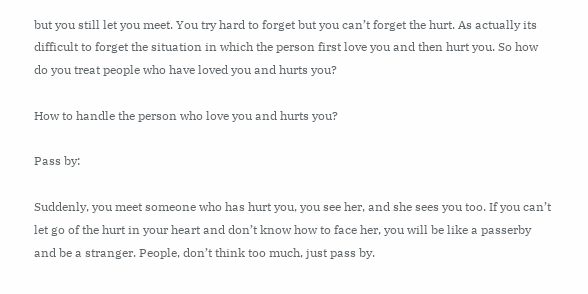but you still let you meet. You try hard to forget but you can’t forget the hurt. As actually its difficult to forget the situation in which the person first love you and then hurt you. So how do you treat people who have loved you and hurts you?

How to handle the person who love you and hurts you?

Pass by:

Suddenly, you meet someone who has hurt you, you see her, and she sees you too. If you can’t let go of the hurt in your heart and don’t know how to face her, you will be like a passerby and be a stranger. People, don’t think too much, just pass by.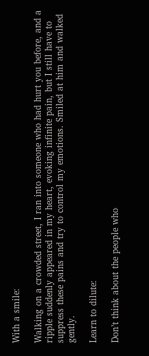With a smile:

Walking on a crowded street, I ran into someone who had hurt you before, and a ripple suddenly appeared in my heart, evoking infinite pain, but I still have to suppress these pains and try to control my emotions. Smiled at him and walked gently.

Learn to dilute:

Don’t think about the people who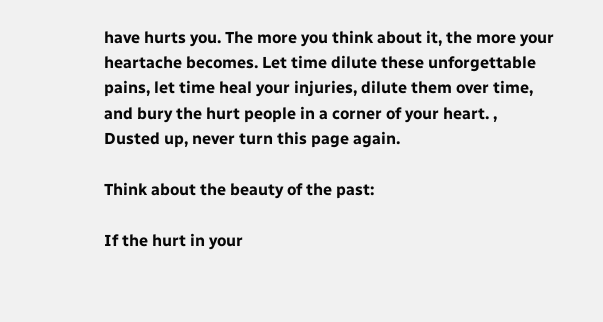have hurts you. The more you think about it, the more your heartache becomes. Let time dilute these unforgettable pains, let time heal your injuries, dilute them over time, and bury the hurt people in a corner of your heart. , Dusted up, never turn this page again.

Think about the beauty of the past:

If the hurt in your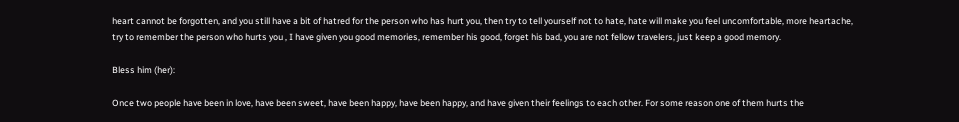heart cannot be forgotten, and you still have a bit of hatred for the person who has hurt you, then try to tell yourself not to hate, hate will make you feel uncomfortable, more heartache, try to remember the person who hurts you , I have given you good memories, remember his good, forget his bad, you are not fellow travelers, just keep a good memory.

Bless him (her):

Once two people have been in love, have been sweet, have been happy, have been happy, and have given their feelings to each other. For some reason one of them hurts the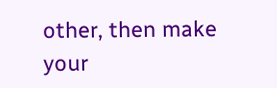other, then make your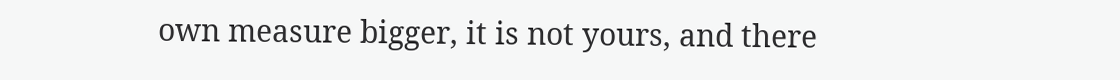own measure bigger, it is not yours, and there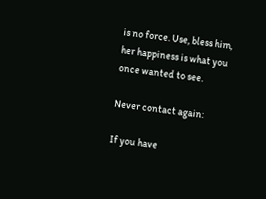is no force. Use, bless him, her happiness is what you once wanted to see.

Never contact again:

If you have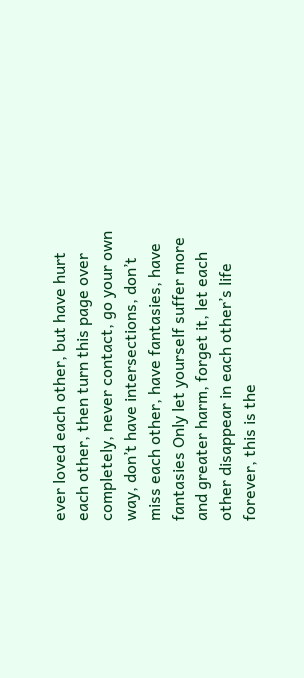ever loved each other, but have hurt each other, then turn this page over completely, never contact, go your own way, don’t have intersections, don’t miss each other, have fantasies, have fantasies Only let yourself suffer more and greater harm, forget it, let each other disappear in each other’s life forever, this is the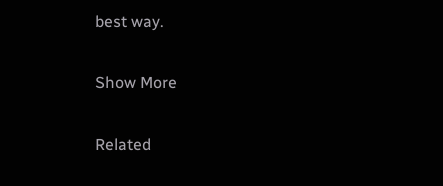best way.

Show More

Related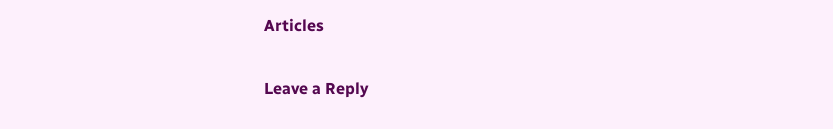Articles

Leave a Reply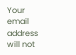Your email address will not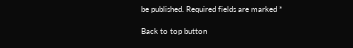be published. Required fields are marked *

Back to top button